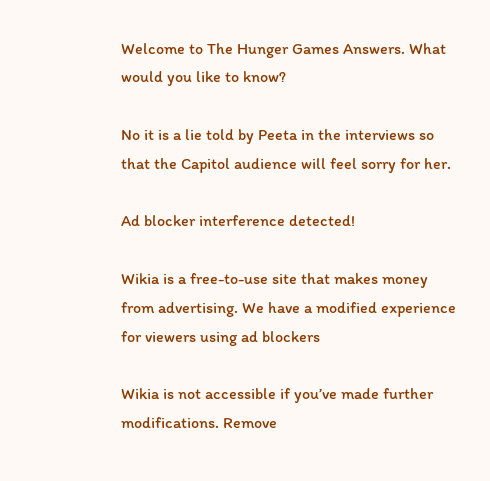Welcome to The Hunger Games Answers. What would you like to know?

No it is a lie told by Peeta in the interviews so that the Capitol audience will feel sorry for her.

Ad blocker interference detected!

Wikia is a free-to-use site that makes money from advertising. We have a modified experience for viewers using ad blockers

Wikia is not accessible if you’ve made further modifications. Remove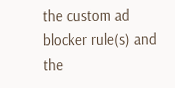the custom ad blocker rule(s) and the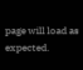page will load as expected.